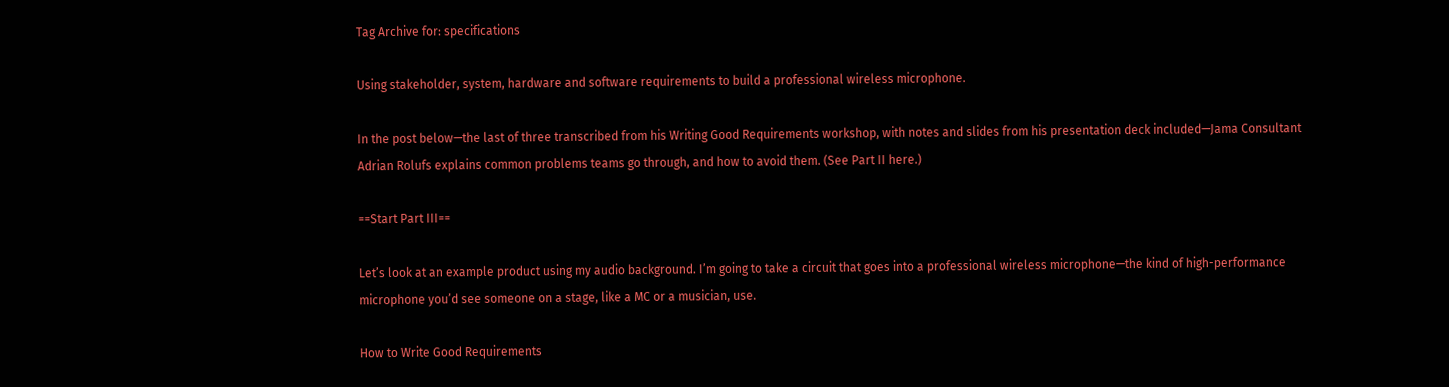Tag Archive for: specifications

Using stakeholder, system, hardware and software requirements to build a professional wireless microphone.

In the post below—the last of three transcribed from his Writing Good Requirements workshop, with notes and slides from his presentation deck included—Jama Consultant Adrian Rolufs explains common problems teams go through, and how to avoid them. (See Part II here.)

==Start Part III==

Let’s look at an example product using my audio background. I’m going to take a circuit that goes into a professional wireless microphone—the kind of high-performance microphone you’d see someone on a stage, like a MC or a musician, use.

How to Write Good Requirements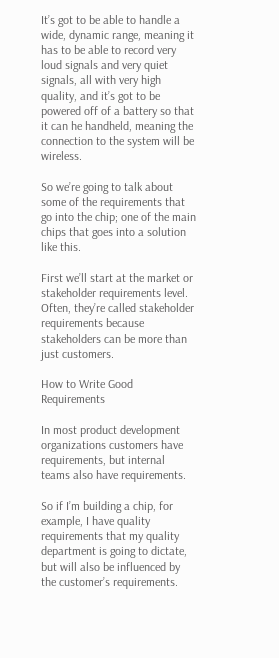It’s got to be able to handle a wide, dynamic range, meaning it has to be able to record very loud signals and very quiet signals, all with very high quality, and it’s got to be powered off of a battery so that it can he handheld, meaning the connection to the system will be wireless.

So we’re going to talk about some of the requirements that go into the chip; one of the main chips that goes into a solution like this.

First we’ll start at the market or stakeholder requirements level. Often, they’re called stakeholder requirements because stakeholders can be more than just customers.

How to Write Good Requirements

In most product development organizations customers have requirements, but internal teams also have requirements.

So if I’m building a chip, for example, I have quality requirements that my quality department is going to dictate, but will also be influenced by the customer’s requirements.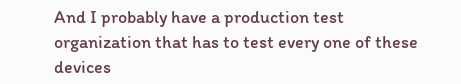And I probably have a production test organization that has to test every one of these devices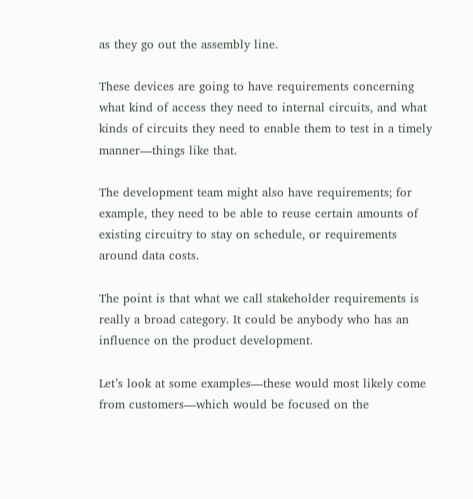as they go out the assembly line.

These devices are going to have requirements concerning what kind of access they need to internal circuits, and what kinds of circuits they need to enable them to test in a timely manner—things like that.

The development team might also have requirements; for example, they need to be able to reuse certain amounts of existing circuitry to stay on schedule, or requirements around data costs.

The point is that what we call stakeholder requirements is really a broad category. It could be anybody who has an influence on the product development.

Let’s look at some examples—these would most likely come from customers—which would be focused on the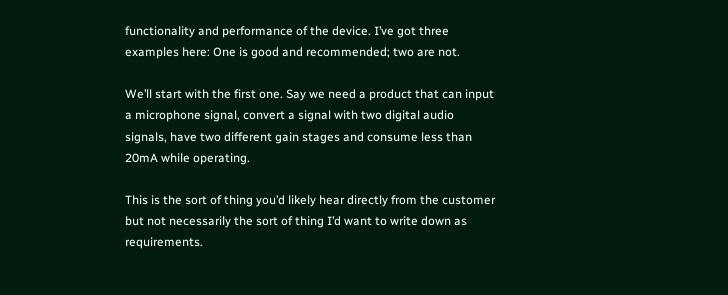functionality and performance of the device. I’ve got three examples here: One is good and recommended; two are not.

We’ll start with the first one. Say we need a product that can input a microphone signal, convert a signal with two digital audio signals, have two different gain stages and consume less than 20mA while operating.

This is the sort of thing you’d likely hear directly from the customer but not necessarily the sort of thing I’d want to write down as requirements.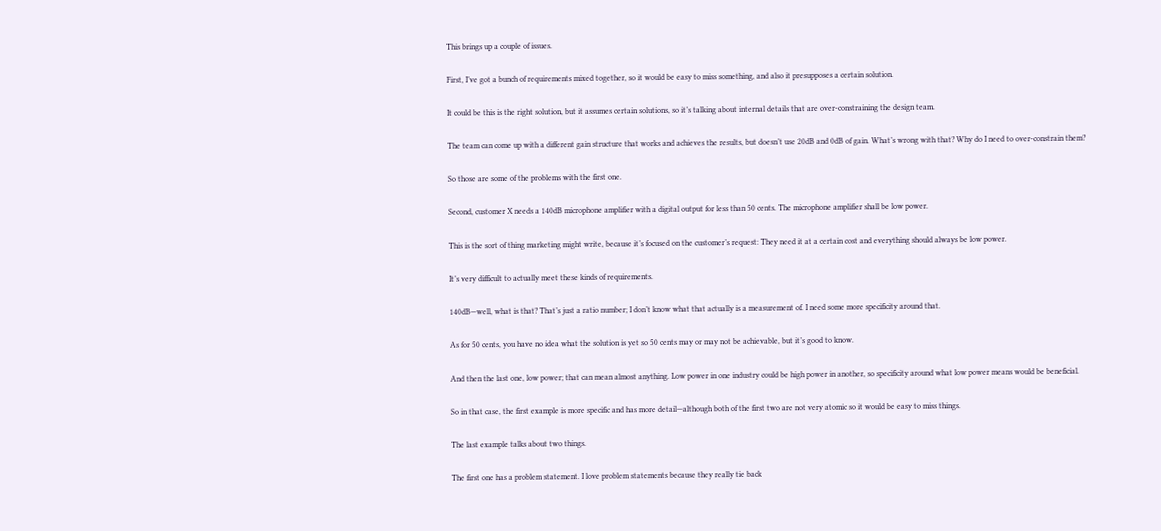This brings up a couple of issues.

First, I’ve got a bunch of requirements mixed together, so it would be easy to miss something, and also it presupposes a certain solution.

It could be this is the right solution, but it assumes certain solutions, so it’s talking about internal details that are over‑constraining the design team.

The team can come up with a different gain structure that works and achieves the results, but doesn’t use 20dB and 0dB of gain. What’s wrong with that? Why do I need to over‑constrain them?

So those are some of the problems with the first one.

Second, customer X needs a 140dB microphone amplifier with a digital output for less than 50 cents. The microphone amplifier shall be low power.

This is the sort of thing marketing might write, because it’s focused on the customer’s request: They need it at a certain cost and everything should always be low power.

It’s very difficult to actually meet these kinds of requirements.

140dB—well, what is that? That’s just a ratio number; I don’t know what that actually is a measurement of. I need some more specificity around that.

As for 50 cents, you have no idea what the solution is yet so 50 cents may or may not be achievable, but it’s good to know.

And then the last one, low power; that can mean almost anything. Low power in one industry could be high power in another, so specificity around what low power means would be beneficial.

So in that case, the first example is more specific and has more detail—although both of the first two are not very atomic so it would be easy to miss things.

The last example talks about two things.

The first one has a problem statement. I love problem statements because they really tie back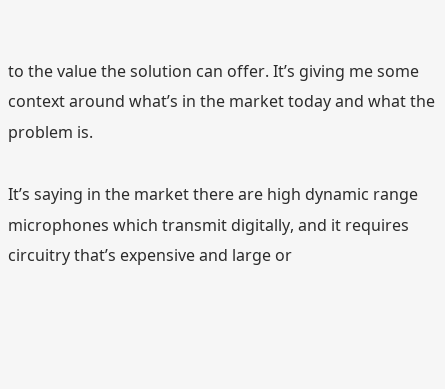to the value the solution can offer. It’s giving me some context around what’s in the market today and what the problem is.

It’s saying in the market there are high dynamic range microphones which transmit digitally, and it requires circuitry that’s expensive and large or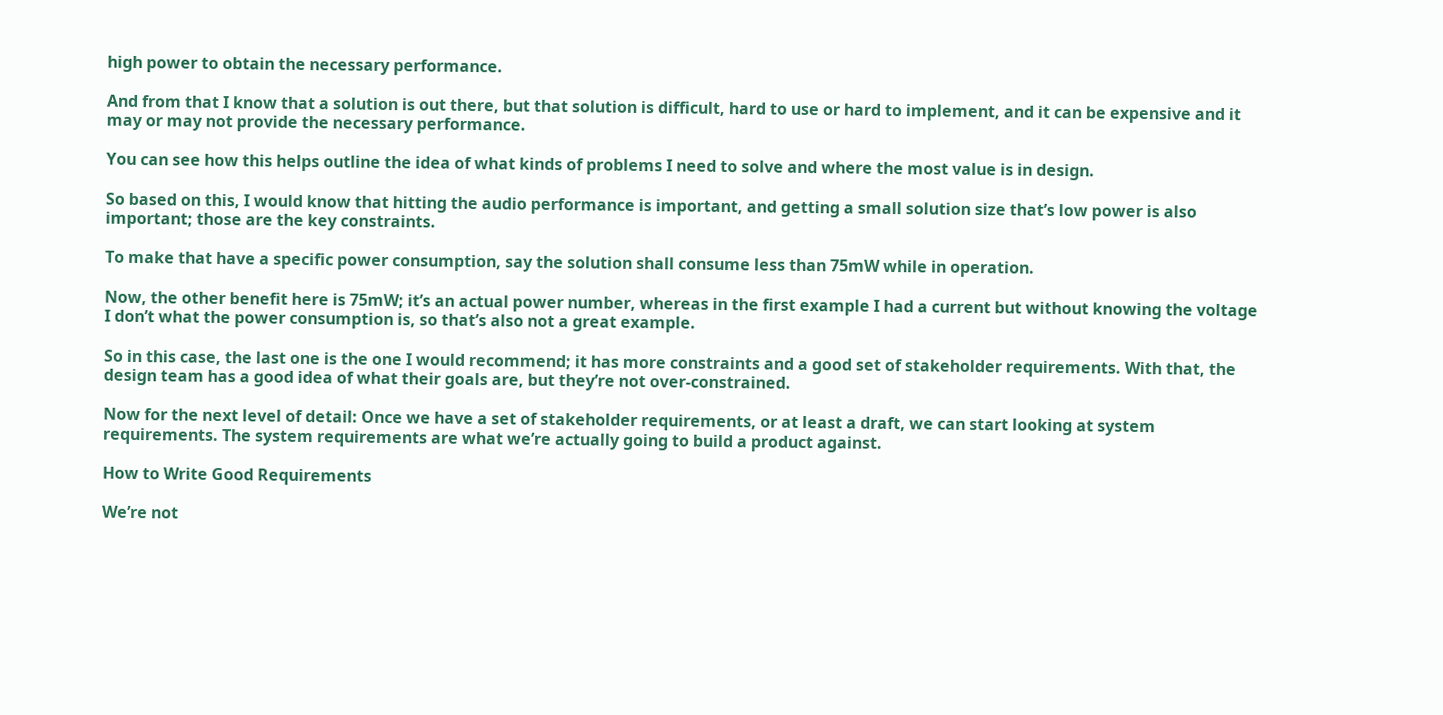high power to obtain the necessary performance.

And from that I know that a solution is out there, but that solution is difficult, hard to use or hard to implement, and it can be expensive and it may or may not provide the necessary performance.

You can see how this helps outline the idea of what kinds of problems I need to solve and where the most value is in design.

So based on this, I would know that hitting the audio performance is important, and getting a small solution size that’s low power is also important; those are the key constraints.

To make that have a specific power consumption, say the solution shall consume less than 75mW while in operation.

Now, the other benefit here is 75mW; it’s an actual power number, whereas in the first example I had a current but without knowing the voltage I don’t what the power consumption is, so that’s also not a great example.

So in this case, the last one is the one I would recommend; it has more constraints and a good set of stakeholder requirements. With that, the design team has a good idea of what their goals are, but they’re not over‑constrained.

Now for the next level of detail: Once we have a set of stakeholder requirements, or at least a draft, we can start looking at system requirements. The system requirements are what we’re actually going to build a product against.

How to Write Good Requirements

We’re not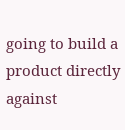going to build a product directly against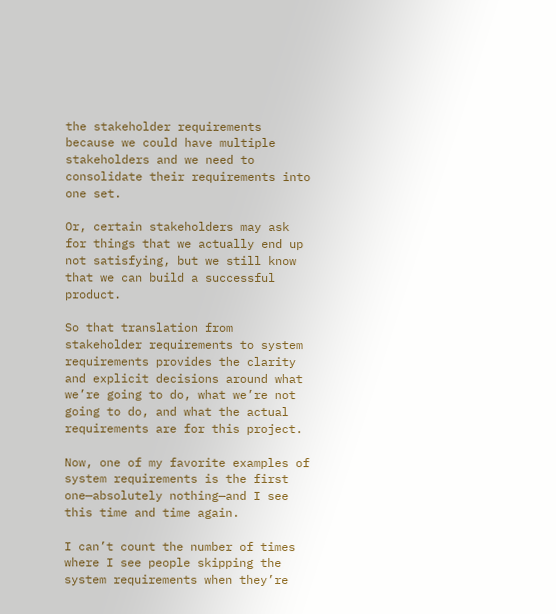the stakeholder requirements because we could have multiple stakeholders and we need to consolidate their requirements into one set.

Or, certain stakeholders may ask for things that we actually end up not satisfying, but we still know that we can build a successful product.

So that translation from stakeholder requirements to system requirements provides the clarity and explicit decisions around what we’re going to do, what we’re not going to do, and what the actual requirements are for this project.

Now, one of my favorite examples of system requirements is the first one—absolutely nothing—and I see this time and time again.

I can’t count the number of times where I see people skipping the system requirements when they’re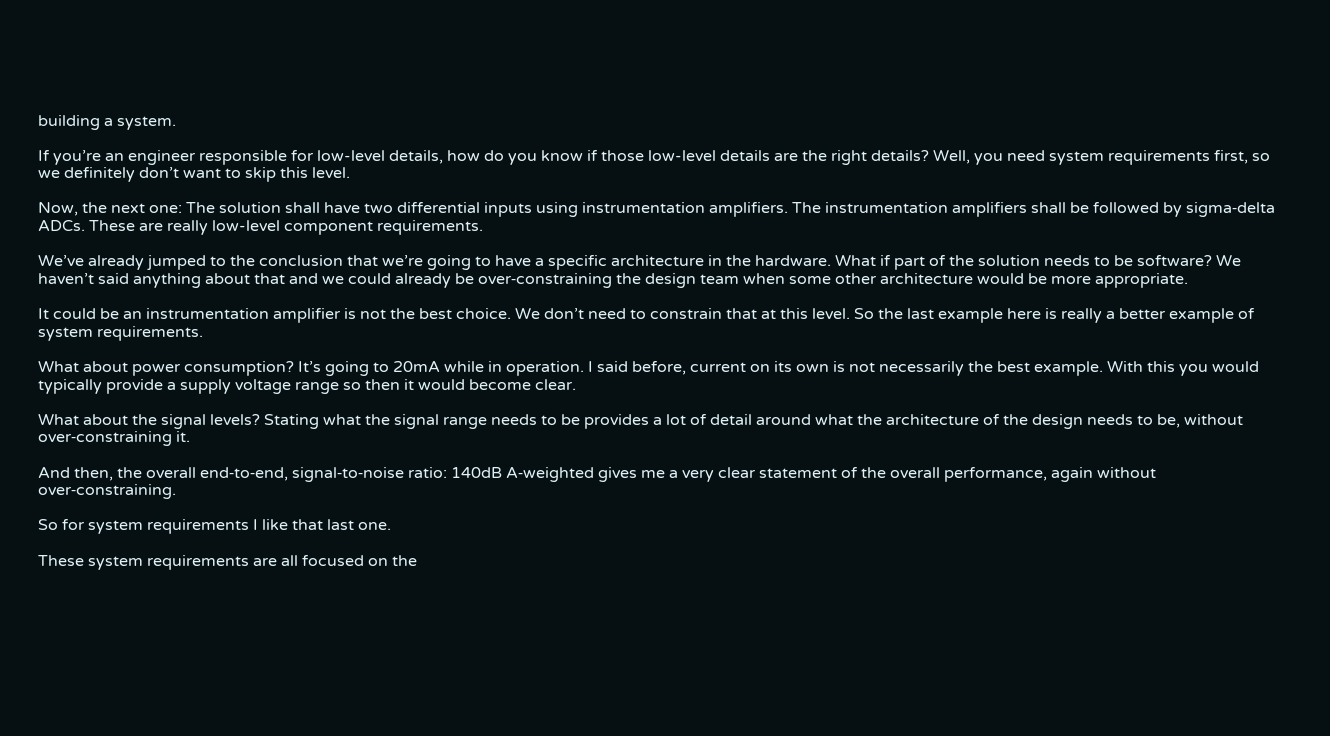building a system.

If you’re an engineer responsible for low-level details, how do you know if those low-level details are the right details? Well, you need system requirements first, so we definitely don’t want to skip this level.

Now, the next one: The solution shall have two differential inputs using instrumentation amplifiers. The instrumentation amplifiers shall be followed by sigma‑delta ADCs. These are really low-level component requirements.

We’ve already jumped to the conclusion that we’re going to have a specific architecture in the hardware. What if part of the solution needs to be software? We haven’t said anything about that and we could already be over‑constraining the design team when some other architecture would be more appropriate.

It could be an instrumentation amplifier is not the best choice. We don’t need to constrain that at this level. So the last example here is really a better example of system requirements.

What about power consumption? It’s going to 20mA while in operation. I said before, current on its own is not necessarily the best example. With this you would typically provide a supply voltage range so then it would become clear.

What about the signal levels? Stating what the signal range needs to be provides a lot of detail around what the architecture of the design needs to be, without over‑constraining it.

And then, the overall end‑to‑end, signal‑to‑noise ratio: 140dB A‑weighted gives me a very clear statement of the overall performance, again without over‑constraining.

So for system requirements I like that last one.

These system requirements are all focused on the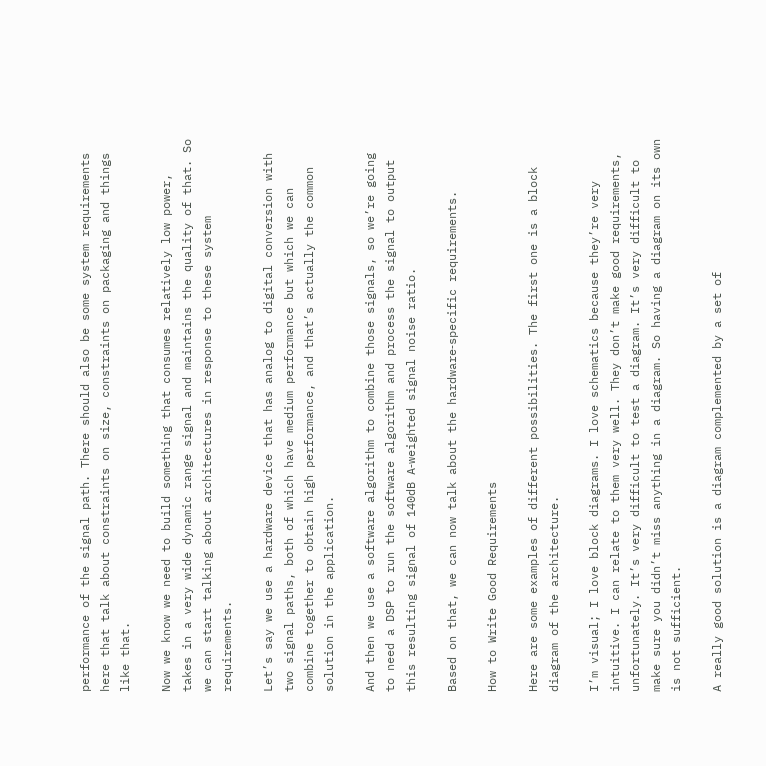performance of the signal path. There should also be some system requirements here that talk about constraints on size, constraints on packaging and things like that.

Now we know we need to build something that consumes relatively low power, takes in a very wide dynamic range signal and maintains the quality of that. So we can start talking about architectures in response to these system requirements.

Let’s say we use a hardware device that has analog to digital conversion with two signal paths, both of which have medium performance but which we can combine together to obtain high performance, and that’s actually the common solution in the application.

And then we use a software algorithm to combine those signals, so we’re going to need a DSP to run the software algorithm and process the signal to output this resulting signal of 140dB A‑weighted signal noise ratio.

Based on that, we can now talk about the hardware‑specific requirements.

How to Write Good Requirements

Here are some examples of different possibilities. The first one is a block diagram of the architecture.

I’m visual; I love block diagrams. I love schematics because they’re very intuitive. I can relate to them very well. They don’t make good requirements, unfortunately. It’s very difficult to test a diagram. It’s very difficult to make sure you didn’t miss anything in a diagram. So having a diagram on its own is not sufficient.

A really good solution is a diagram complemented by a set of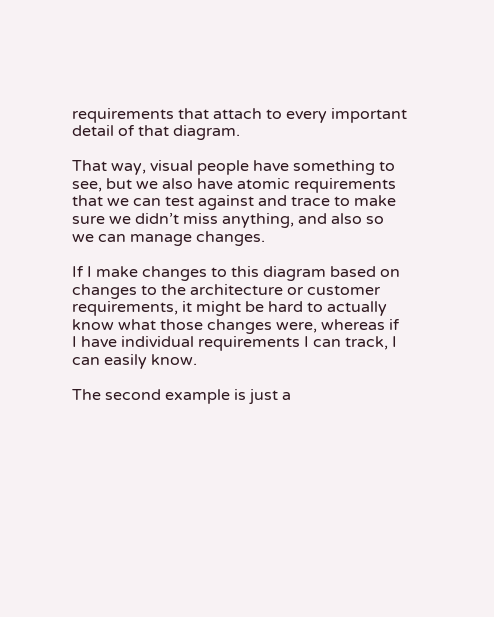requirements that attach to every important detail of that diagram.

That way, visual people have something to see, but we also have atomic requirements that we can test against and trace to make sure we didn’t miss anything, and also so we can manage changes.

If I make changes to this diagram based on changes to the architecture or customer requirements, it might be hard to actually know what those changes were, whereas if I have individual requirements I can track, I can easily know.

The second example is just a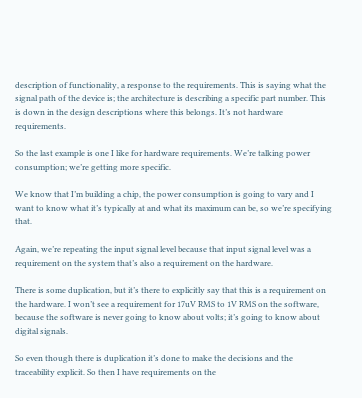description of functionality, a response to the requirements. This is saying what the signal path of the device is; the architecture is describing a specific part number. This is down in the design descriptions where this belongs. It’s not hardware requirements.

So the last example is one I like for hardware requirements. We’re talking power consumption; we’re getting more specific.

We know that I’m building a chip, the power consumption is going to vary and I want to know what it’s typically at and what its maximum can be, so we’re specifying that.

Again, we’re repeating the input signal level because that input signal level was a requirement on the system that’s also a requirement on the hardware.

There is some duplication, but it’s there to explicitly say that this is a requirement on the hardware. I won’t see a requirement for 17uV RMS to 1V RMS on the software, because the software is never going to know about volts; it’s going to know about digital signals.

So even though there is duplication it’s done to make the decisions and the traceability explicit. So then I have requirements on the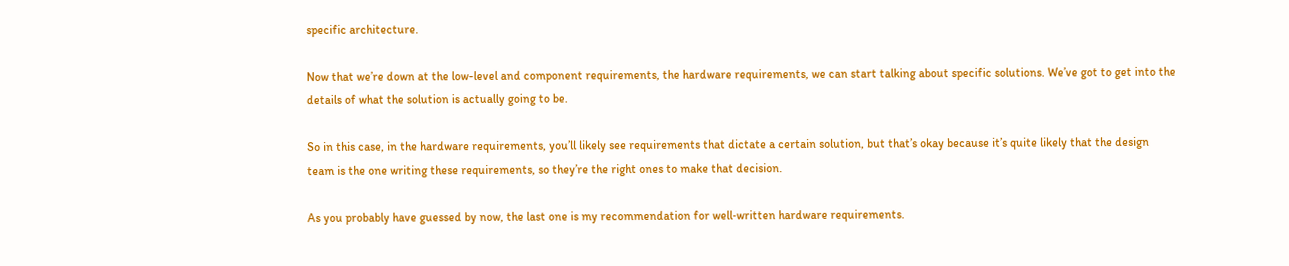specific architecture.

Now that we’re down at the low-level and component requirements, the hardware requirements, we can start talking about specific solutions. We’ve got to get into the details of what the solution is actually going to be.

So in this case, in the hardware requirements, you’ll likely see requirements that dictate a certain solution, but that’s okay because it’s quite likely that the design team is the one writing these requirements, so they’re the right ones to make that decision.

As you probably have guessed by now, the last one is my recommendation for well‑written hardware requirements.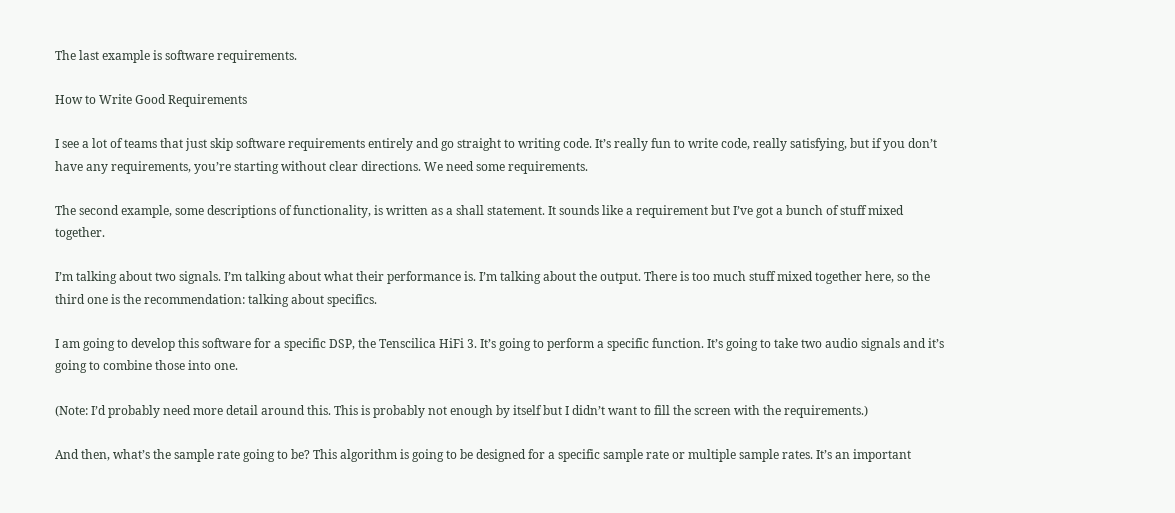The last example is software requirements.

How to Write Good Requirements

I see a lot of teams that just skip software requirements entirely and go straight to writing code. It’s really fun to write code, really satisfying, but if you don’t have any requirements, you’re starting without clear directions. We need some requirements.

The second example, some descriptions of functionality, is written as a shall statement. It sounds like a requirement but I’ve got a bunch of stuff mixed together.

I’m talking about two signals. I’m talking about what their performance is. I’m talking about the output. There is too much stuff mixed together here, so the third one is the recommendation: talking about specifics.

I am going to develop this software for a specific DSP, the Tenscilica HiFi 3. It’s going to perform a specific function. It’s going to take two audio signals and it’s going to combine those into one.

(Note: I’d probably need more detail around this. This is probably not enough by itself but I didn’t want to fill the screen with the requirements.)

And then, what’s the sample rate going to be? This algorithm is going to be designed for a specific sample rate or multiple sample rates. It’s an important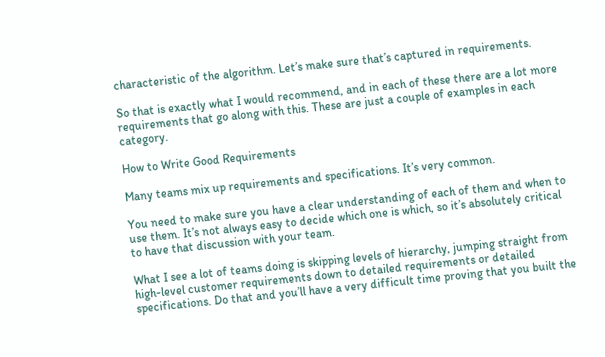characteristic of the algorithm. Let’s make sure that’s captured in requirements.

So that is exactly what I would recommend, and in each of these there are a lot more requirements that go along with this. These are just a couple of examples in each category.

How to Write Good Requirements

Many teams mix up requirements and specifications. It’s very common.

You need to make sure you have a clear understanding of each of them and when to use them. It’s not always easy to decide which one is which, so it’s absolutely critical to have that discussion with your team.

What I see a lot of teams doing is skipping levels of hierarchy, jumping straight from high-level customer requirements down to detailed requirements or detailed specifications. Do that and you’ll have a very difficult time proving that you built the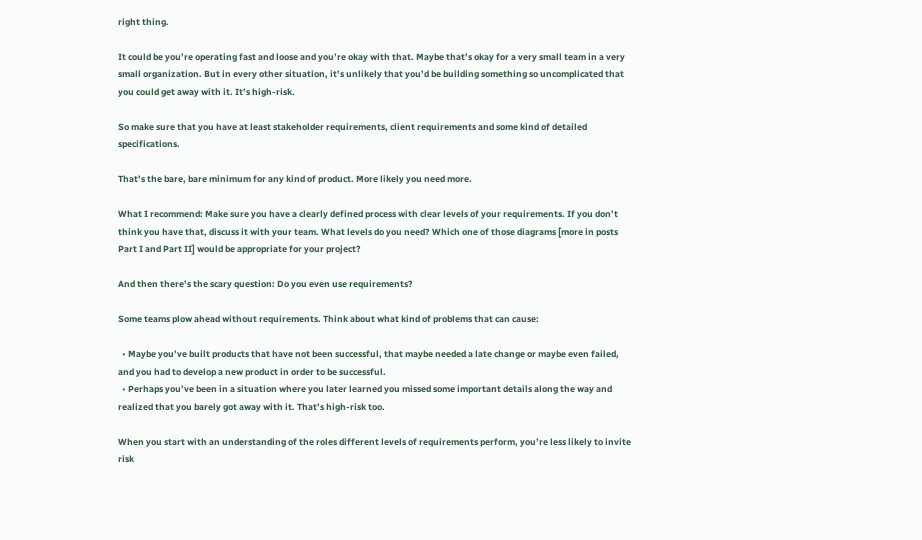right thing.

It could be you’re operating fast and loose and you’re okay with that. Maybe that’s okay for a very small team in a very small organization. But in every other situation, it’s unlikely that you’d be building something so uncomplicated that you could get away with it. It’s high-risk.

So make sure that you have at least stakeholder requirements, client requirements and some kind of detailed specifications.

That’s the bare, bare minimum for any kind of product. More likely you need more.

What I recommend: Make sure you have a clearly defined process with clear levels of your requirements. If you don’t think you have that, discuss it with your team. What levels do you need? Which one of those diagrams [more in posts Part I and Part II] would be appropriate for your project?

And then there’s the scary question: Do you even use requirements?

Some teams plow ahead without requirements. Think about what kind of problems that can cause:

  • Maybe you’ve built products that have not been successful, that maybe needed a late change or maybe even failed, and you had to develop a new product in order to be successful.
  • Perhaps you’ve been in a situation where you later learned you missed some important details along the way and realized that you barely got away with it. That’s high-risk too.

When you start with an understanding of the roles different levels of requirements perform, you’re less likely to invite risk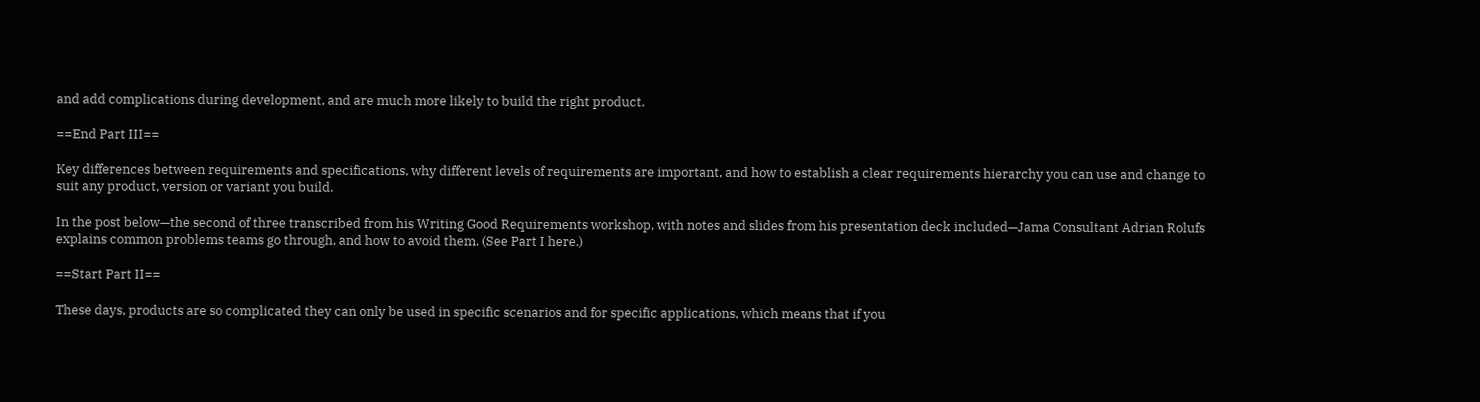and add complications during development, and are much more likely to build the right product.

==End Part III==

Key differences between requirements and specifications, why different levels of requirements are important, and how to establish a clear requirements hierarchy you can use and change to suit any product, version or variant you build.

In the post below—the second of three transcribed from his Writing Good Requirements workshop, with notes and slides from his presentation deck included—Jama Consultant Adrian Rolufs explains common problems teams go through, and how to avoid them. (See Part I here.)

==Start Part II==

These days, products are so complicated they can only be used in specific scenarios and for specific applications, which means that if you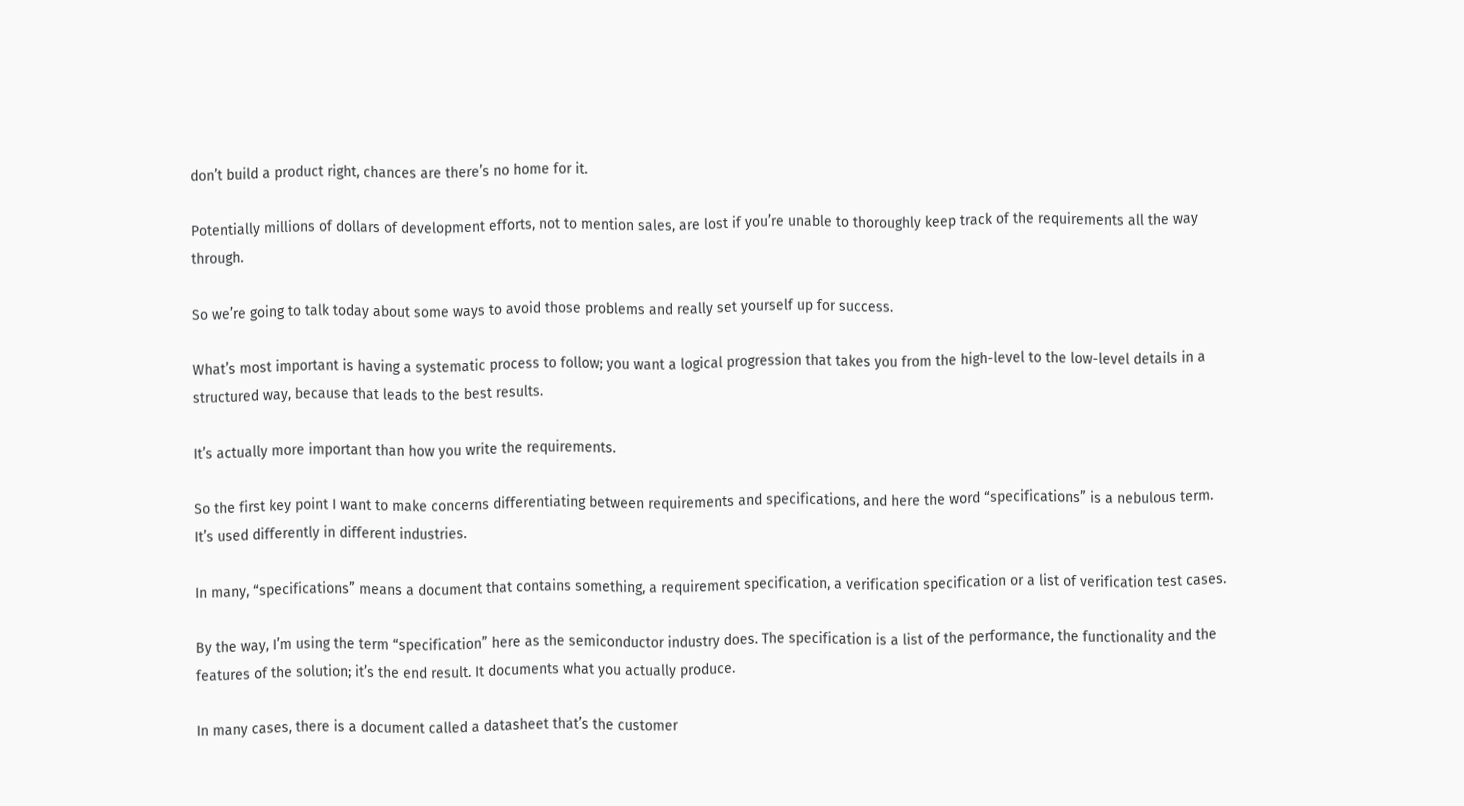don’t build a product right, chances are there’s no home for it.

Potentially millions of dollars of development efforts, not to mention sales, are lost if you’re unable to thoroughly keep track of the requirements all the way through.

So we’re going to talk today about some ways to avoid those problems and really set yourself up for success.

What’s most important is having a systematic process to follow; you want a logical progression that takes you from the high-level to the low-level details in a structured way, because that leads to the best results.

It’s actually more important than how you write the requirements.

So the first key point I want to make concerns differentiating between requirements and specifications, and here the word “specifications” is a nebulous term. It’s used differently in different industries.

In many, “specifications” means a document that contains something, a requirement specification, a verification specification or a list of verification test cases.

By the way, I’m using the term “specification” here as the semiconductor industry does. The specification is a list of the performance, the functionality and the features of the solution; it’s the end result. It documents what you actually produce.

In many cases, there is a document called a datasheet that’s the customer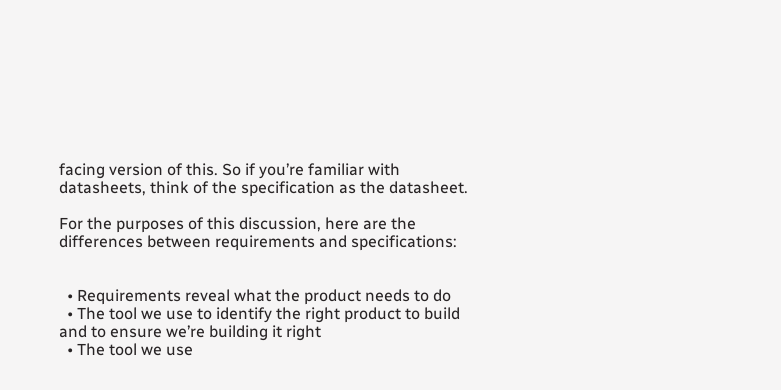facing version of this. So if you’re familiar with datasheets, think of the specification as the datasheet.

For the purposes of this discussion, here are the differences between requirements and specifications:


  • Requirements reveal what the product needs to do
  • The tool we use to identify the right product to build and to ensure we’re building it right
  • The tool we use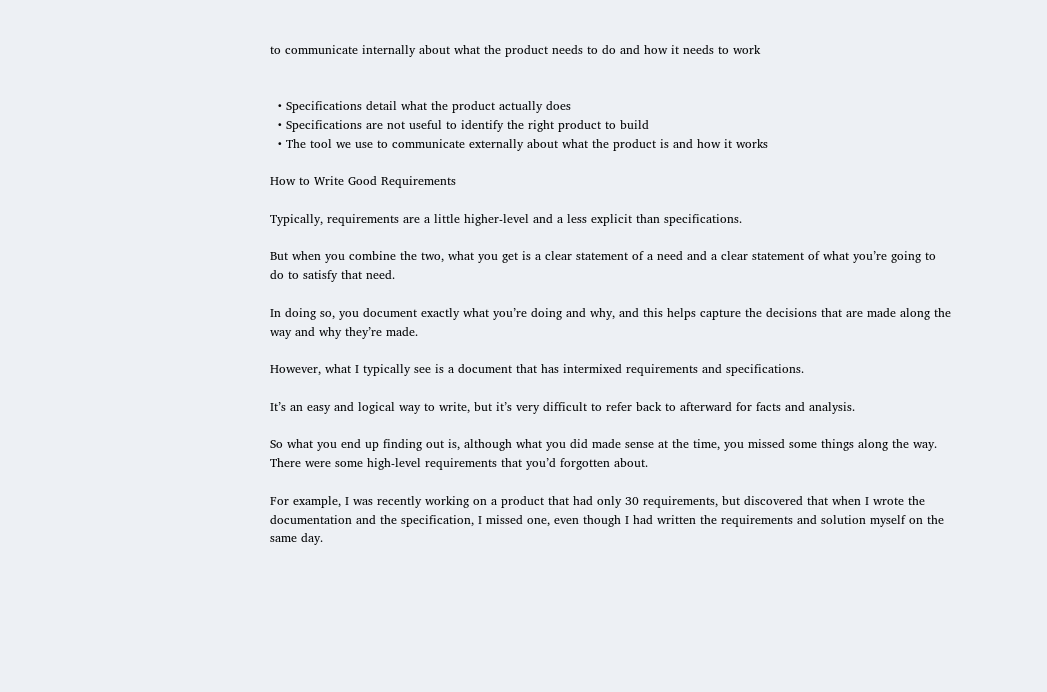to communicate internally about what the product needs to do and how it needs to work


  • Specifications detail what the product actually does
  • Specifications are not useful to identify the right product to build
  • The tool we use to communicate externally about what the product is and how it works

How to Write Good Requirements

Typically, requirements are a little higher-level and a less explicit than specifications.

But when you combine the two, what you get is a clear statement of a need and a clear statement of what you’re going to do to satisfy that need.

In doing so, you document exactly what you’re doing and why, and this helps capture the decisions that are made along the way and why they’re made.

However, what I typically see is a document that has intermixed requirements and specifications.

It’s an easy and logical way to write, but it’s very difficult to refer back to afterward for facts and analysis.

So what you end up finding out is, although what you did made sense at the time, you missed some things along the way. There were some high-level requirements that you’d forgotten about.

For example, I was recently working on a product that had only 30 requirements, but discovered that when I wrote the documentation and the specification, I missed one, even though I had written the requirements and solution myself on the same day.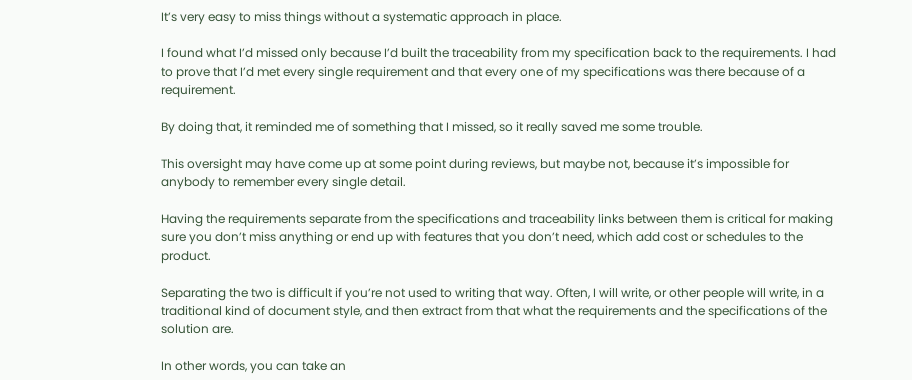It’s very easy to miss things without a systematic approach in place.

I found what I’d missed only because I’d built the traceability from my specification back to the requirements. I had to prove that I’d met every single requirement and that every one of my specifications was there because of a requirement.

By doing that, it reminded me of something that I missed, so it really saved me some trouble.

This oversight may have come up at some point during reviews, but maybe not, because it’s impossible for anybody to remember every single detail.

Having the requirements separate from the specifications and traceability links between them is critical for making sure you don’t miss anything or end up with features that you don’t need, which add cost or schedules to the product.

Separating the two is difficult if you’re not used to writing that way. Often, I will write, or other people will write, in a traditional kind of document style, and then extract from that what the requirements and the specifications of the solution are.

In other words, you can take an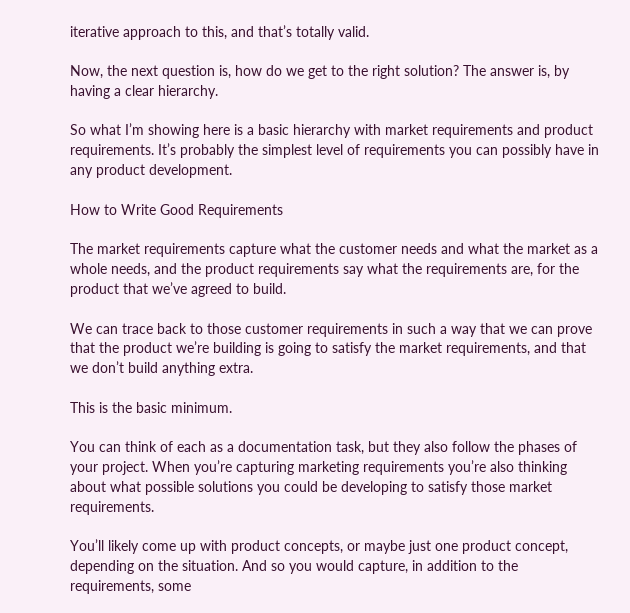iterative approach to this, and that’s totally valid.

Now, the next question is, how do we get to the right solution? The answer is, by having a clear hierarchy.

So what I’m showing here is a basic hierarchy with market requirements and product requirements. It’s probably the simplest level of requirements you can possibly have in any product development.

How to Write Good Requirements

The market requirements capture what the customer needs and what the market as a whole needs, and the product requirements say what the requirements are, for the product that we’ve agreed to build.

We can trace back to those customer requirements in such a way that we can prove that the product we’re building is going to satisfy the market requirements, and that we don’t build anything extra.

This is the basic minimum.

You can think of each as a documentation task, but they also follow the phases of your project. When you’re capturing marketing requirements you’re also thinking about what possible solutions you could be developing to satisfy those market requirements.

You’ll likely come up with product concepts, or maybe just one product concept, depending on the situation. And so you would capture, in addition to the requirements, some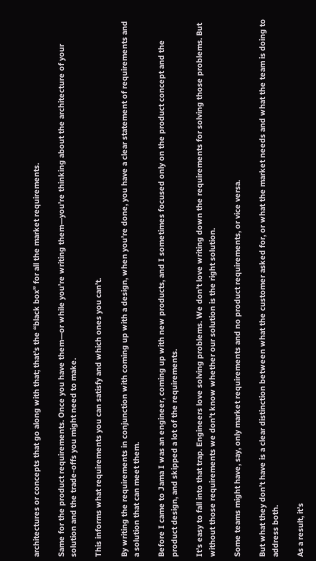architectures or concepts that go along with that; that’s the “black box” for all the market requirements.

Same for the product requirements. Once you have them—or while you’re writing them—you’re thinking about the architecture of your solution and the trade-offs you might need to make.

This informs what requirements you can satisfy and which ones you can’t.

By writing the requirements in conjunction with coming up with a design, when you’re done, you have a clear statement of requirements and a solution that can meet them.

Before I came to Jama I was an engineer, coming up with new products, and I sometimes focused only on the product concept and the product design, and skipped a lot of the requirements.

It’s easy to fall into that trap. Engineers love solving problems. We don’t love writing down the requirements for solving those problems. But without those requirements we don’t know whether our solution is the right solution.

Some teams might have, say, only market requirements and no product requirements, or vice versa.

But what they don’t have is a clear distinction between what the customer asked for, or what the market needs and what the team is doing to address both.

As a result, it’s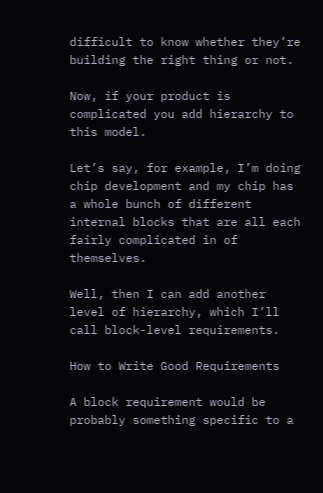difficult to know whether they’re building the right thing or not.

Now, if your product is complicated you add hierarchy to this model.

Let’s say, for example, I’m doing chip development and my chip has a whole bunch of different internal blocks that are all each fairly complicated in of themselves.

Well, then I can add another level of hierarchy, which I’ll call block-level requirements.

How to Write Good Requirements

A block requirement would be probably something specific to a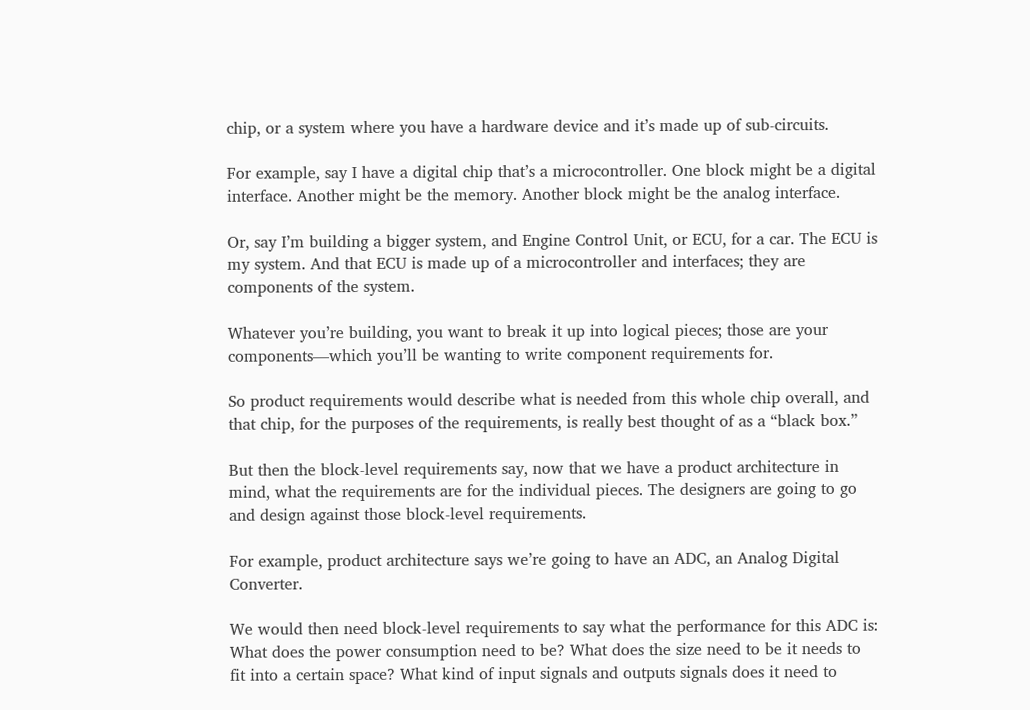chip, or a system where you have a hardware device and it’s made up of sub-circuits.

For example, say I have a digital chip that’s a microcontroller. One block might be a digital interface. Another might be the memory. Another block might be the analog interface.

Or, say I’m building a bigger system, and Engine Control Unit, or ECU, for a car. The ECU is my system. And that ECU is made up of a microcontroller and interfaces; they are components of the system.

Whatever you’re building, you want to break it up into logical pieces; those are your components—which you’ll be wanting to write component requirements for.

So product requirements would describe what is needed from this whole chip overall, and that chip, for the purposes of the requirements, is really best thought of as a “black box.”

But then the block-level requirements say, now that we have a product architecture in mind, what the requirements are for the individual pieces. The designers are going to go and design against those block-level requirements.

For example, product architecture says we’re going to have an ADC, an Analog Digital Converter.

We would then need block-level requirements to say what the performance for this ADC is: What does the power consumption need to be? What does the size need to be it needs to fit into a certain space? What kind of input signals and outputs signals does it need to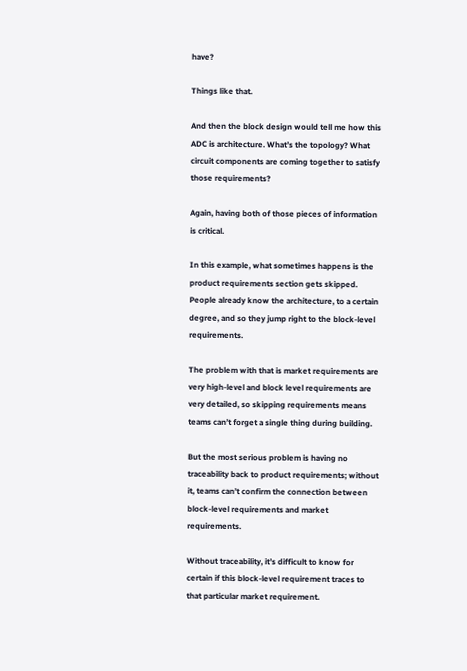have?

Things like that.

And then the block design would tell me how this ADC is architecture. What’s the topology? What circuit components are coming together to satisfy those requirements?

Again, having both of those pieces of information is critical.

In this example, what sometimes happens is the product requirements section gets skipped. People already know the architecture, to a certain degree, and so they jump right to the block-level requirements.

The problem with that is market requirements are very high-level and block level requirements are very detailed, so skipping requirements means teams can’t forget a single thing during building.

But the most serious problem is having no traceability back to product requirements; without it, teams can’t confirm the connection between block-level requirements and market requirements.

Without traceability, it’s difficult to know for certain if this block-level requirement traces to that particular market requirement.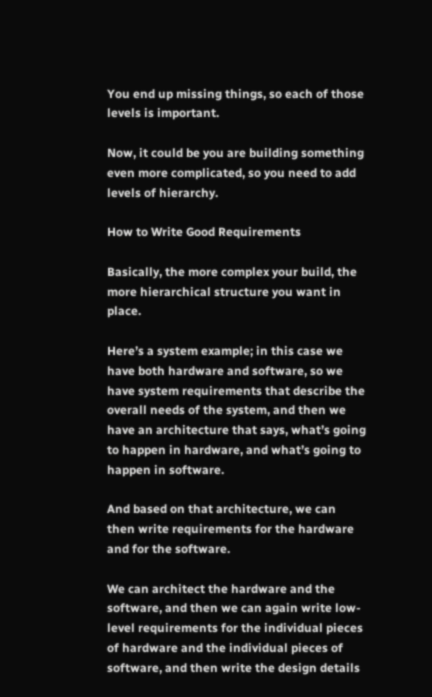You end up missing things, so each of those levels is important.

Now, it could be you are building something even more complicated, so you need to add levels of hierarchy.

How to Write Good Requirements

Basically, the more complex your build, the more hierarchical structure you want in place.

Here’s a system example; in this case we have both hardware and software, so we have system requirements that describe the overall needs of the system, and then we have an architecture that says, what’s going to happen in hardware, and what’s going to happen in software.

And based on that architecture, we can then write requirements for the hardware and for the software.

We can architect the hardware and the software, and then we can again write low-level requirements for the individual pieces of hardware and the individual pieces of software, and then write the design details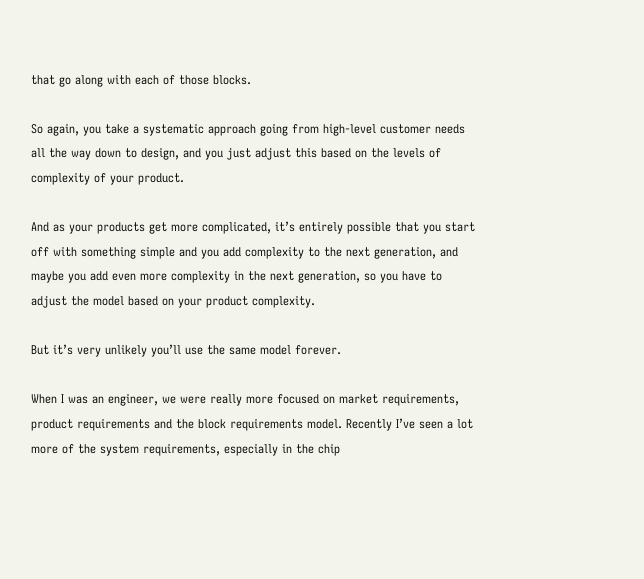that go along with each of those blocks.

So again, you take a systematic approach going from high-level customer needs all the way down to design, and you just adjust this based on the levels of complexity of your product.

And as your products get more complicated, it’s entirely possible that you start off with something simple and you add complexity to the next generation, and maybe you add even more complexity in the next generation, so you have to adjust the model based on your product complexity.

But it’s very unlikely you’ll use the same model forever.

When I was an engineer, we were really more focused on market requirements, product requirements and the block requirements model. Recently I’ve seen a lot more of the system requirements, especially in the chip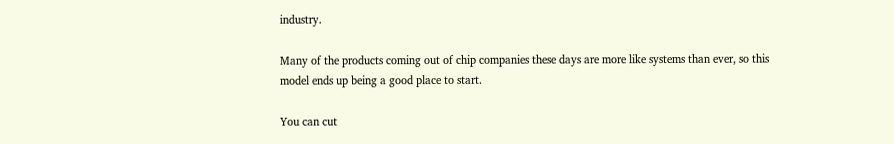industry.

Many of the products coming out of chip companies these days are more like systems than ever, so this model ends up being a good place to start.

You can cut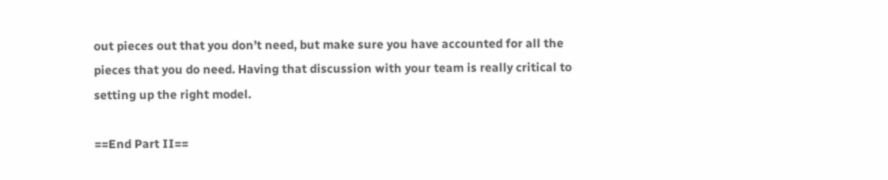out pieces out that you don’t need, but make sure you have accounted for all the pieces that you do need. Having that discussion with your team is really critical to setting up the right model.

==End Part II==